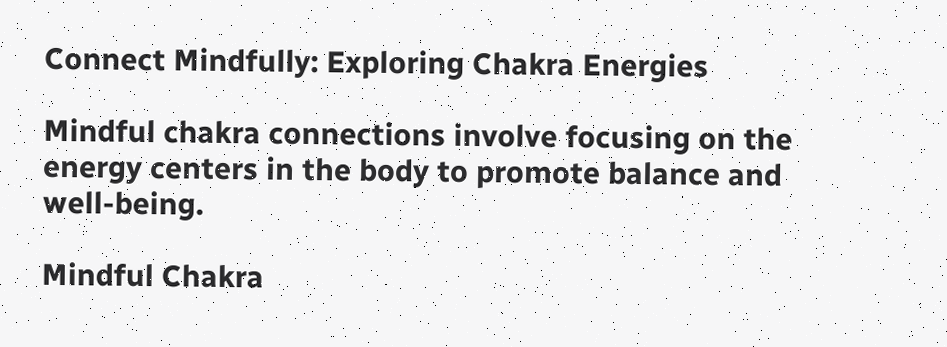Connect Mindfully: Exploring Chakra Energies

Mindful chakra connections involve focusing on the energy centers in the body to promote balance and well-being.

Mindful Chakra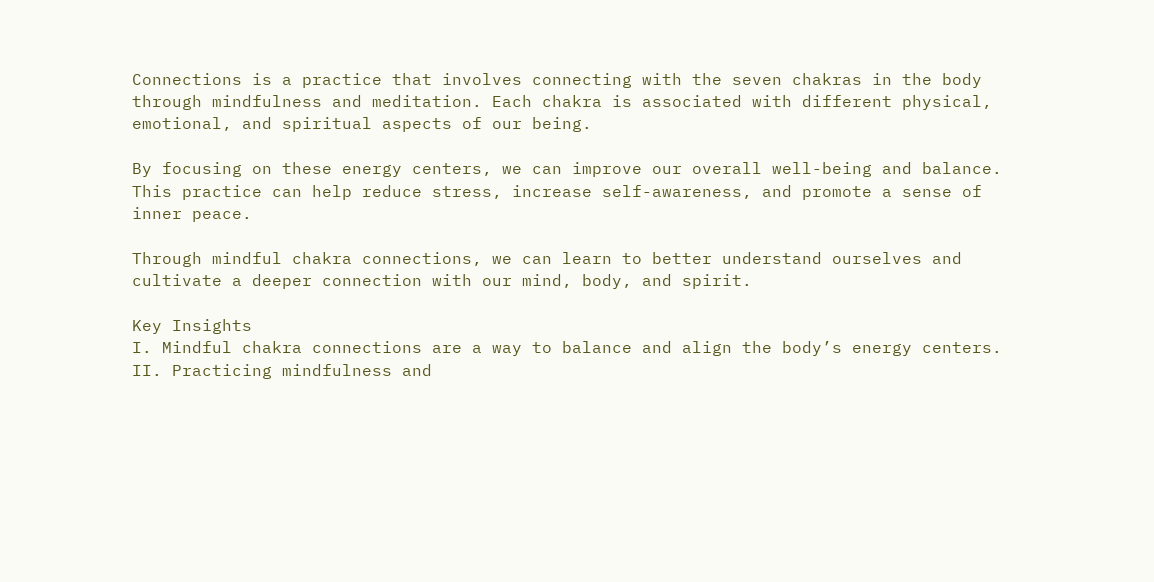Connections is a practice that involves connecting with the seven chakras in the body through mindfulness and meditation. Each chakra is associated with different physical, emotional, and spiritual aspects of our being.

By focusing on these energy centers, we can improve our overall well-being and balance. This practice can help reduce stress, increase self-awareness, and promote a sense of inner peace.

Through mindful chakra connections, we can learn to better understand ourselves and cultivate a deeper connection with our mind, body, and spirit.

Key Insights
I. Mindful chakra connections are a way to balance and align the body’s energy centers.
II. Practicing mindfulness and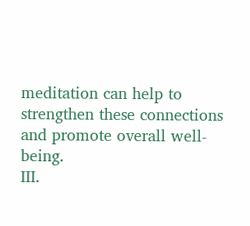meditation can help to strengthen these connections and promote overall well-being.
III.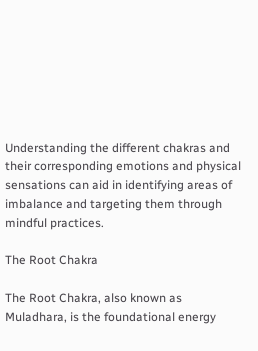Understanding the different chakras and their corresponding emotions and physical sensations can aid in identifying areas of imbalance and targeting them through mindful practices.

The Root Chakra

The Root Chakra, also known as Muladhara, is the foundational energy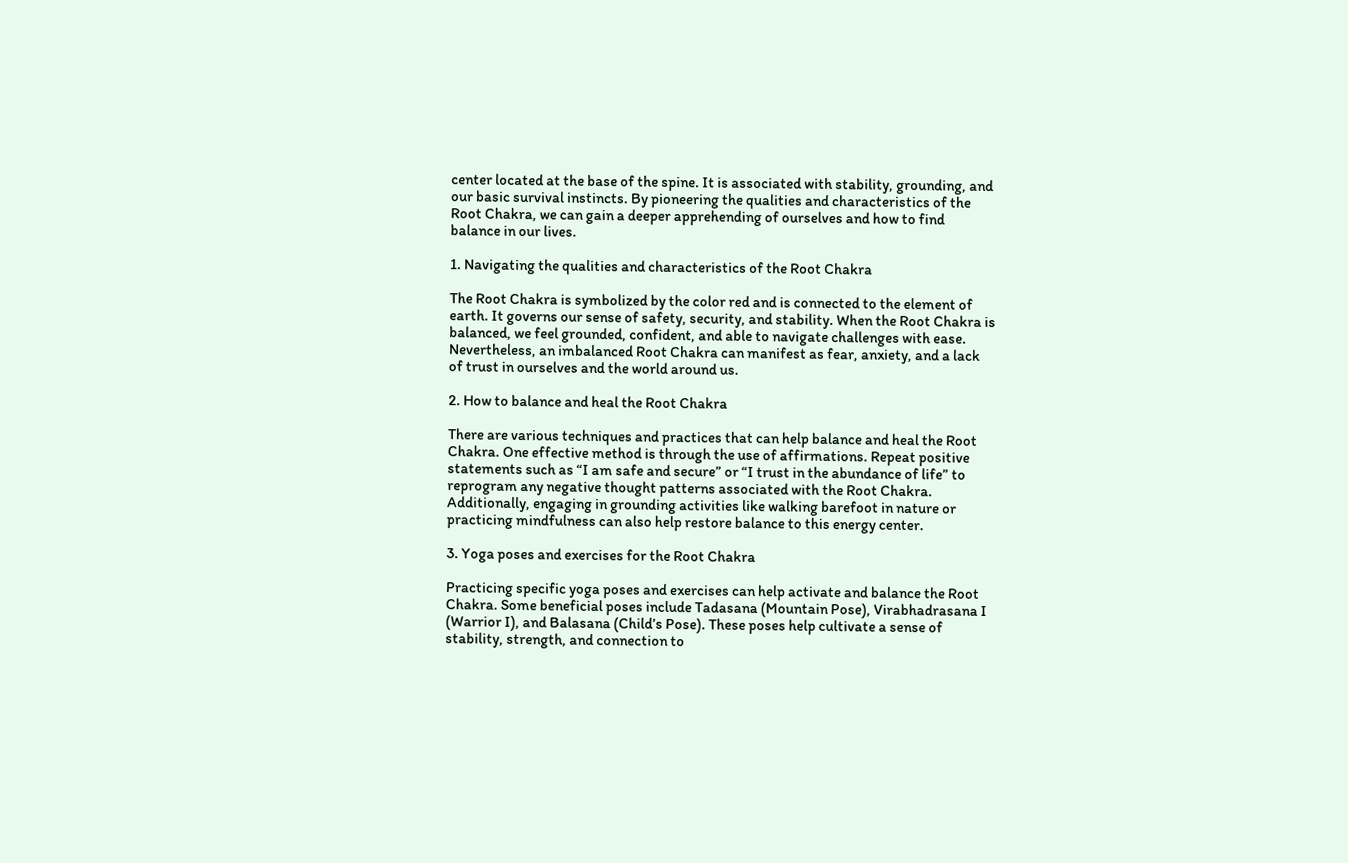center located at the base of the spine. It is associated with stability, grounding, and our basic survival instincts. By pioneering the qualities and characteristics of the Root Chakra, we can gain a deeper apprehending of ourselves and how to find balance in our lives.

1. Navigating the qualities and characteristics of the Root Chakra

The Root Chakra is symbolized by the color red and is connected to the element of earth. It governs our sense of safety, security, and stability. When the Root Chakra is balanced, we feel grounded, confident, and able to navigate challenges with ease. Nevertheless, an imbalanced Root Chakra can manifest as fear, anxiety, and a lack of trust in ourselves and the world around us.

2. How to balance and heal the Root Chakra

There are various techniques and practices that can help balance and heal the Root Chakra. One effective method is through the use of affirmations. Repeat positive statements such as “I am safe and secure” or “I trust in the abundance of life” to reprogram any negative thought patterns associated with the Root Chakra. Additionally, engaging in grounding activities like walking barefoot in nature or practicing mindfulness can also help restore balance to this energy center.

3. Yoga poses and exercises for the Root Chakra

Practicing specific yoga poses and exercises can help activate and balance the Root Chakra. Some beneficial poses include Tadasana (Mountain Pose), Virabhadrasana I (Warrior I), and Balasana (Child’s Pose). These poses help cultivate a sense of stability, strength, and connection to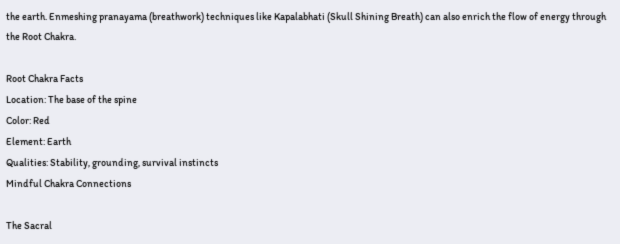the earth. Enmeshing pranayama (breathwork) techniques like Kapalabhati (Skull Shining Breath) can also enrich the flow of energy through the Root Chakra.

Root Chakra Facts
Location: The base of the spine
Color: Red
Element: Earth
Qualities: Stability, grounding, survival instincts
Mindful Chakra Connections

The Sacral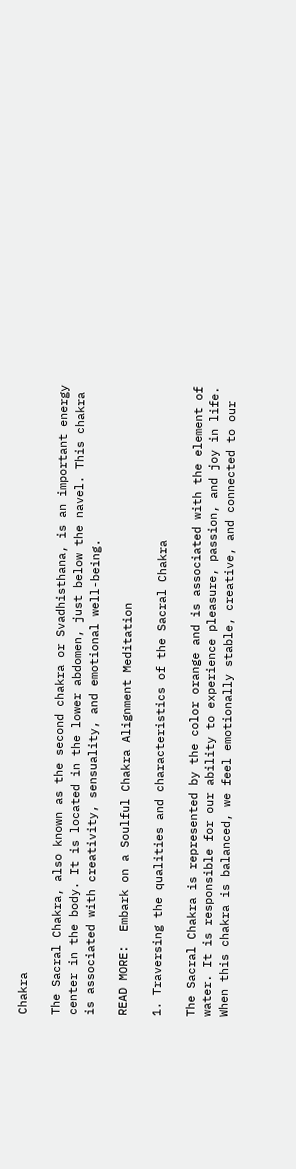Chakra

The Sacral Chakra, also known as the second chakra or Svadhisthana, is an important energy center in the body. It is located in the lower abdomen, just below the navel. This chakra is associated with creativity, sensuality, and emotional well-being.

READ MORE:  Embark on a Soulful Chakra Alignment Meditation

1. Traversing the qualities and characteristics of the Sacral Chakra

The Sacral Chakra is represented by the color orange and is associated with the element of water. It is responsible for our ability to experience pleasure, passion, and joy in life. When this chakra is balanced, we feel emotionally stable, creative, and connected to our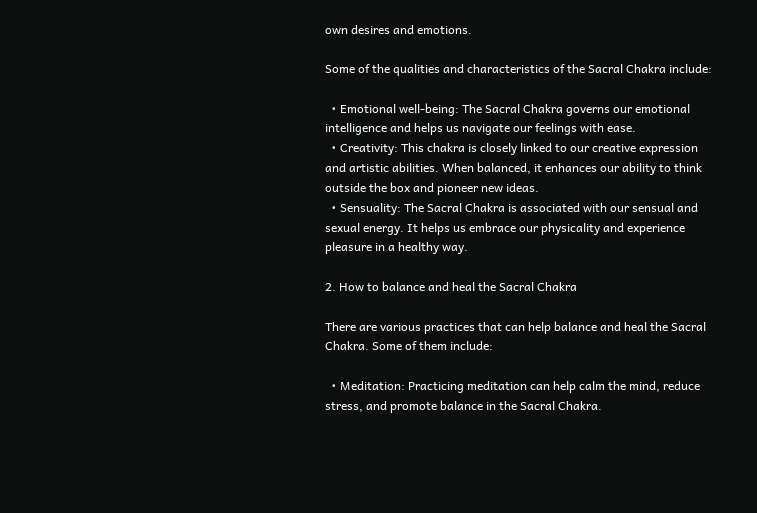own desires and emotions.

Some of the qualities and characteristics of the Sacral Chakra include:

  • Emotional well-being: The Sacral Chakra governs our emotional intelligence and helps us navigate our feelings with ease.
  • Creativity: This chakra is closely linked to our creative expression and artistic abilities. When balanced, it enhances our ability to think outside the box and pioneer new ideas.
  • Sensuality: The Sacral Chakra is associated with our sensual and sexual energy. It helps us embrace our physicality and experience pleasure in a healthy way.

2. How to balance and heal the Sacral Chakra

There are various practices that can help balance and heal the Sacral Chakra. Some of them include:

  • Meditation: Practicing meditation can help calm the mind, reduce stress, and promote balance in the Sacral Chakra.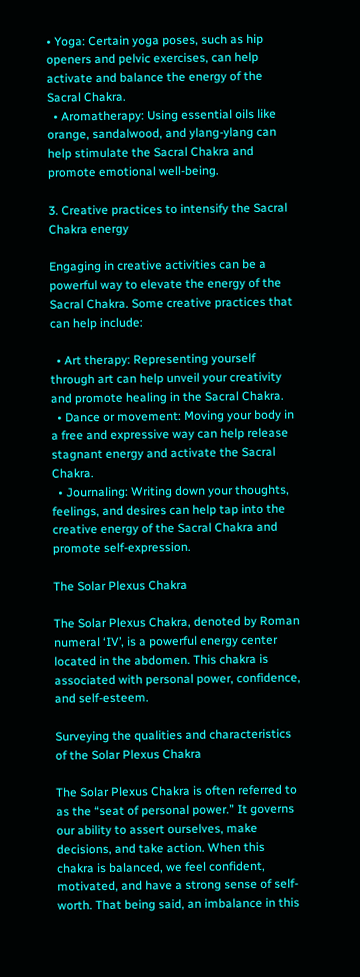• Yoga: Certain yoga poses, such as hip openers and pelvic exercises, can help activate and balance the energy of the Sacral Chakra.
  • Aromatherapy: Using essential oils like orange, sandalwood, and ylang-ylang can help stimulate the Sacral Chakra and promote emotional well-being.

3. Creative practices to intensify the Sacral Chakra energy

Engaging in creative activities can be a powerful way to elevate the energy of the Sacral Chakra. Some creative practices that can help include:

  • Art therapy: Representing yourself through art can help unveil your creativity and promote healing in the Sacral Chakra.
  • Dance or movement: Moving your body in a free and expressive way can help release stagnant energy and activate the Sacral Chakra.
  • Journaling: Writing down your thoughts, feelings, and desires can help tap into the creative energy of the Sacral Chakra and promote self-expression.

The Solar Plexus Chakra

The Solar Plexus Chakra, denoted by Roman numeral ‘IV’, is a powerful energy center located in the abdomen. This chakra is associated with personal power, confidence, and self-esteem.

Surveying the qualities and characteristics of the Solar Plexus Chakra

The Solar Plexus Chakra is often referred to as the “seat of personal power.” It governs our ability to assert ourselves, make decisions, and take action. When this chakra is balanced, we feel confident, motivated, and have a strong sense of self-worth. That being said, an imbalance in this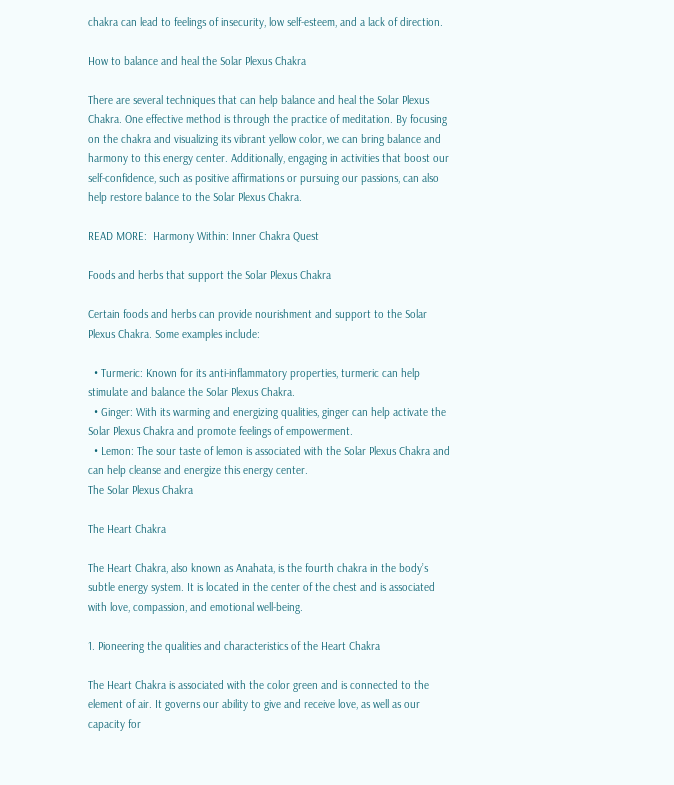chakra can lead to feelings of insecurity, low self-esteem, and a lack of direction.

How to balance and heal the Solar Plexus Chakra

There are several techniques that can help balance and heal the Solar Plexus Chakra. One effective method is through the practice of meditation. By focusing on the chakra and visualizing its vibrant yellow color, we can bring balance and harmony to this energy center. Additionally, engaging in activities that boost our self-confidence, such as positive affirmations or pursuing our passions, can also help restore balance to the Solar Plexus Chakra.

READ MORE:  Harmony Within: Inner Chakra Quest

Foods and herbs that support the Solar Plexus Chakra

Certain foods and herbs can provide nourishment and support to the Solar Plexus Chakra. Some examples include:

  • Turmeric: Known for its anti-inflammatory properties, turmeric can help stimulate and balance the Solar Plexus Chakra.
  • Ginger: With its warming and energizing qualities, ginger can help activate the Solar Plexus Chakra and promote feelings of empowerment.
  • Lemon: The sour taste of lemon is associated with the Solar Plexus Chakra and can help cleanse and energize this energy center.
The Solar Plexus Chakra

The Heart Chakra

The Heart Chakra, also known as Anahata, is the fourth chakra in the body’s subtle energy system. It is located in the center of the chest and is associated with love, compassion, and emotional well-being.

1. Pioneering the qualities and characteristics of the Heart Chakra

The Heart Chakra is associated with the color green and is connected to the element of air. It governs our ability to give and receive love, as well as our capacity for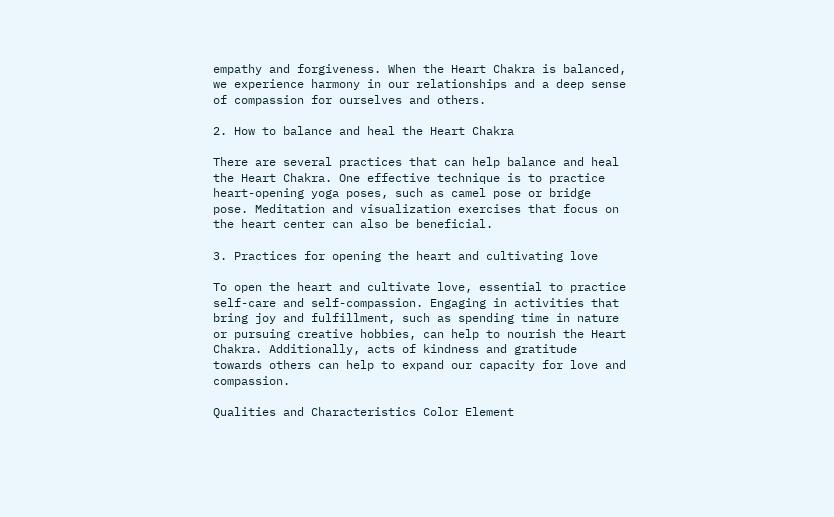empathy and forgiveness. When the Heart Chakra is balanced, we experience harmony in our relationships and a deep sense of compassion for ourselves and others.

2. How to balance and heal the Heart Chakra

There are several practices that can help balance and heal the Heart Chakra. One effective technique is to practice heart-opening yoga poses, such as camel pose or bridge pose. Meditation and visualization exercises that focus on the heart center can also be beneficial.

3. Practices for opening the heart and cultivating love

To open the heart and cultivate love, essential to practice self-care and self-compassion. Engaging in activities that bring joy and fulfillment, such as spending time in nature or pursuing creative hobbies, can help to nourish the Heart Chakra. Additionally, acts of kindness and gratitude towards others can help to expand our capacity for love and compassion.

Qualities and Characteristics Color Element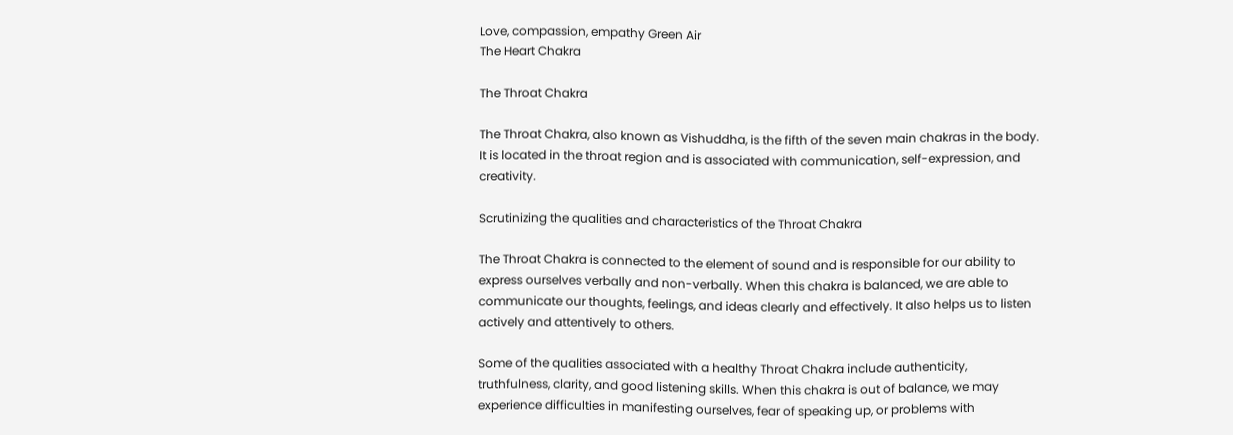Love, compassion, empathy Green Air
The Heart Chakra

The Throat Chakra

The Throat Chakra, also known as Vishuddha, is the fifth of the seven main chakras in the body. It is located in the throat region and is associated with communication, self-expression, and creativity.

Scrutinizing the qualities and characteristics of the Throat Chakra

The Throat Chakra is connected to the element of sound and is responsible for our ability to express ourselves verbally and non-verbally. When this chakra is balanced, we are able to communicate our thoughts, feelings, and ideas clearly and effectively. It also helps us to listen actively and attentively to others.

Some of the qualities associated with a healthy Throat Chakra include authenticity, truthfulness, clarity, and good listening skills. When this chakra is out of balance, we may experience difficulties in manifesting ourselves, fear of speaking up, or problems with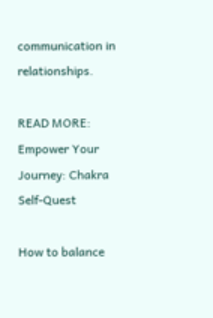communication in relationships.

READ MORE:  Empower Your Journey: Chakra Self-Quest

How to balance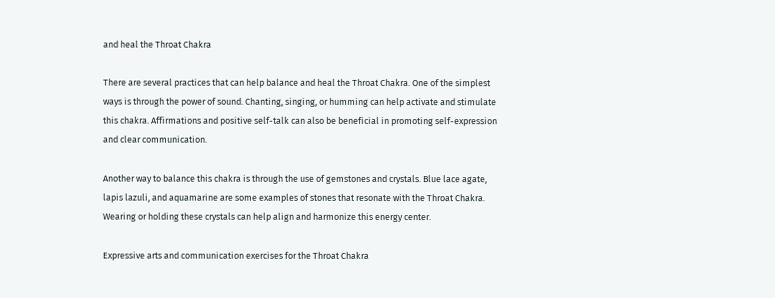and heal the Throat Chakra

There are several practices that can help balance and heal the Throat Chakra. One of the simplest ways is through the power of sound. Chanting, singing, or humming can help activate and stimulate this chakra. Affirmations and positive self-talk can also be beneficial in promoting self-expression and clear communication.

Another way to balance this chakra is through the use of gemstones and crystals. Blue lace agate, lapis lazuli, and aquamarine are some examples of stones that resonate with the Throat Chakra. Wearing or holding these crystals can help align and harmonize this energy center.

Expressive arts and communication exercises for the Throat Chakra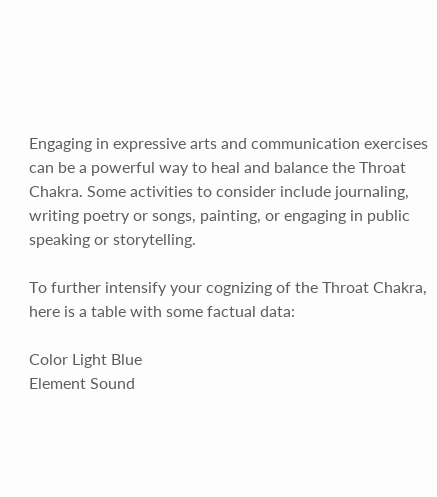Engaging in expressive arts and communication exercises can be a powerful way to heal and balance the Throat Chakra. Some activities to consider include journaling, writing poetry or songs, painting, or engaging in public speaking or storytelling.

To further intensify your cognizing of the Throat Chakra, here is a table with some factual data:

Color Light Blue
Element Sound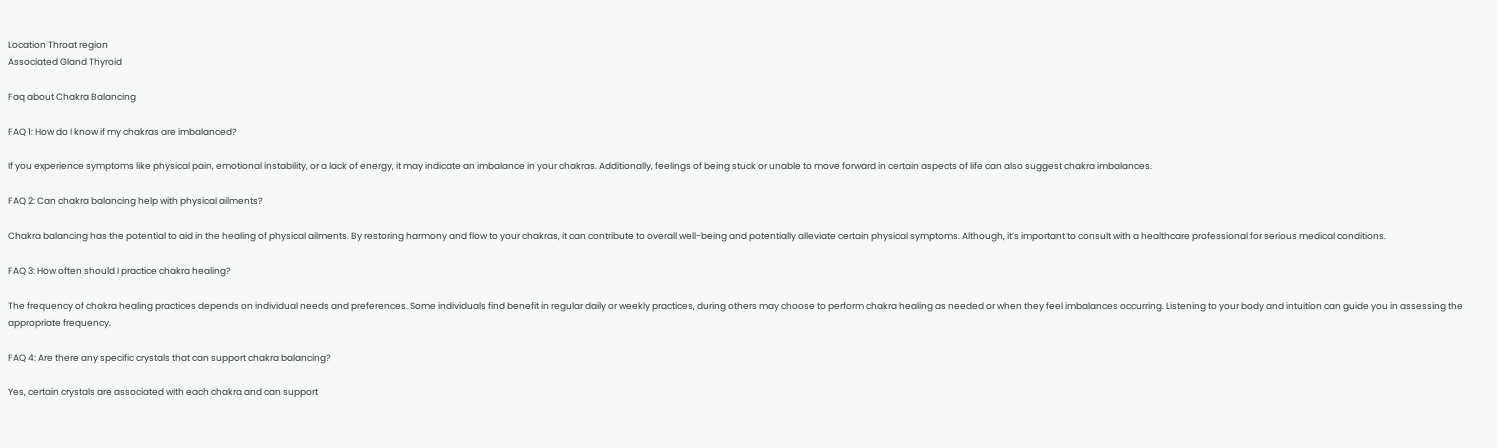Location Throat region
Associated Gland Thyroid

Faq about Chakra Balancing

FAQ 1: How do I know if my chakras are imbalanced?

If you experience symptoms like physical pain, emotional instability, or a lack of energy, it may indicate an imbalance in your chakras. Additionally, feelings of being stuck or unable to move forward in certain aspects of life can also suggest chakra imbalances.

FAQ 2: Can chakra balancing help with physical ailments?

Chakra balancing has the potential to aid in the healing of physical ailments. By restoring harmony and flow to your chakras, it can contribute to overall well-being and potentially alleviate certain physical symptoms. Although, it’s important to consult with a healthcare professional for serious medical conditions.

FAQ 3: How often should I practice chakra healing?

The frequency of chakra healing practices depends on individual needs and preferences. Some individuals find benefit in regular daily or weekly practices, during others may choose to perform chakra healing as needed or when they feel imbalances occurring. Listening to your body and intuition can guide you in assessing the appropriate frequency.

FAQ 4: Are there any specific crystals that can support chakra balancing?

Yes, certain crystals are associated with each chakra and can support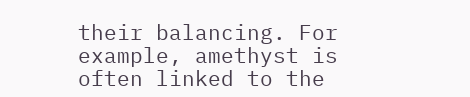their balancing. For example, amethyst is often linked to the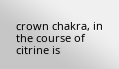crown chakra, in the course of citrine is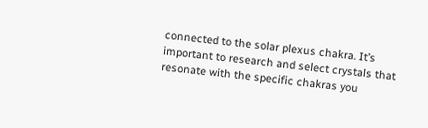connected to the solar plexus chakra. It’s important to research and select crystals that resonate with the specific chakras you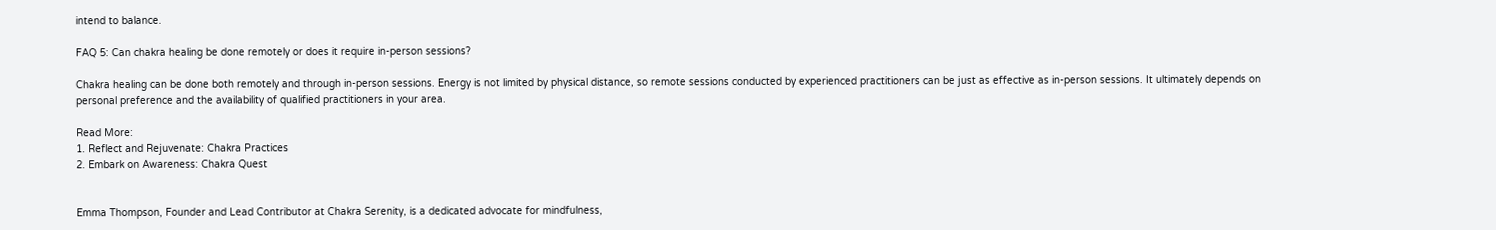intend to balance.

FAQ 5: Can chakra healing be done remotely or does it require in-person sessions?

Chakra healing can be done both remotely and through in-person sessions. Energy is not limited by physical distance, so remote sessions conducted by experienced practitioners can be just as effective as in-person sessions. It ultimately depends on personal preference and the availability of qualified practitioners in your area.

Read More:
1. Reflect and Rejuvenate: Chakra Practices
2. Embark on Awareness: Chakra Quest


Emma Thompson, Founder and Lead Contributor at Chakra Serenity, is a dedicated advocate for mindfulness,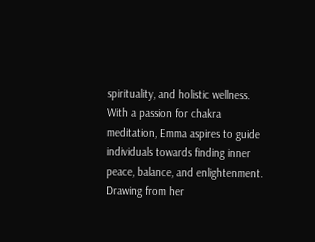spirituality, and holistic wellness. With a passion for chakra meditation, Emma aspires to guide individuals towards finding inner peace, balance, and enlightenment. Drawing from her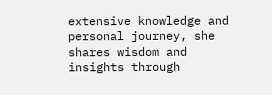extensive knowledge and personal journey, she shares wisdom and insights through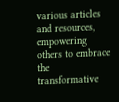various articles and resources, empowering others to embrace the transformative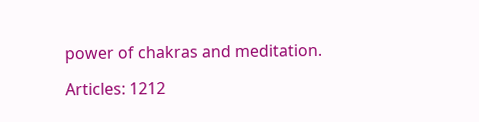power of chakras and meditation.

Articles: 1212